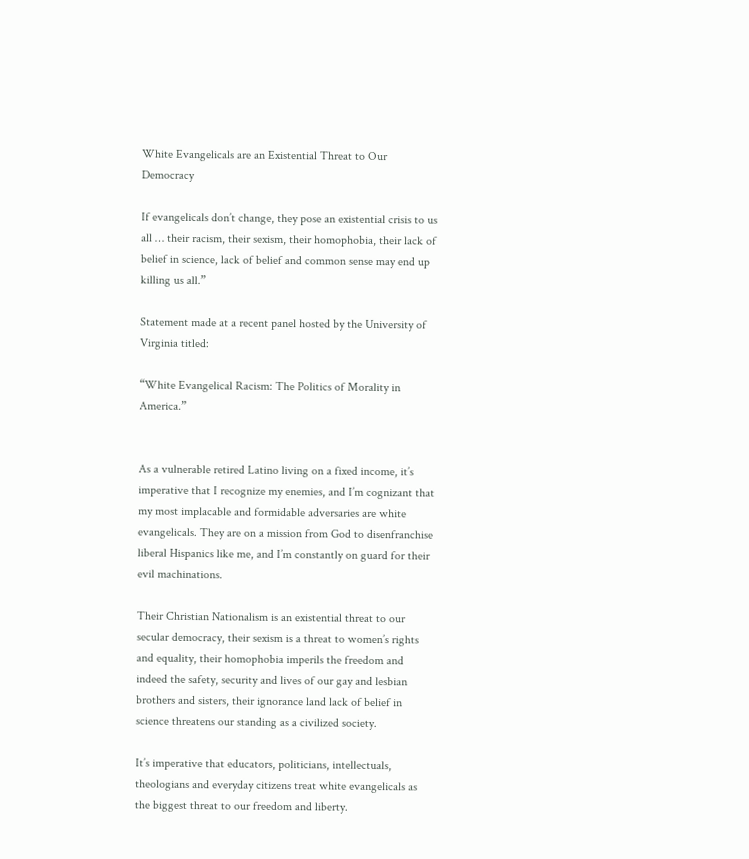White Evangelicals are an Existential Threat to Our Democracy

If evangelicals don’t change, they pose an existential crisis to us all … their racism, their sexism, their homophobia, their lack of belief in science, lack of belief and common sense may end up killing us all.”

Statement made at a recent panel hosted by the University of Virginia titled:

“White Evangelical Racism: The Politics of Morality in America.”


As a vulnerable retired Latino living on a fixed income, it’s imperative that I recognize my enemies, and I’m cognizant that my most implacable and formidable adversaries are white evangelicals. They are on a mission from God to disenfranchise liberal Hispanics like me, and I’m constantly on guard for their evil machinations.

Their Christian Nationalism is an existential threat to our secular democracy, their sexism is a threat to women’s rights and equality, their homophobia imperils the freedom and indeed the safety, security and lives of our gay and lesbian brothers and sisters, their ignorance land lack of belief in science threatens our standing as a civilized society.

It’s imperative that educators, politicians, intellectuals, theologians and everyday citizens treat white evangelicals as the biggest threat to our freedom and liberty.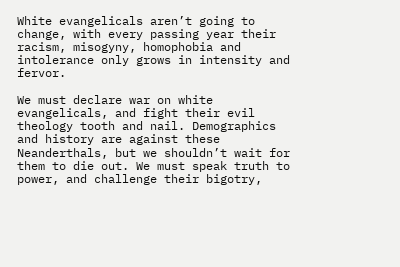White evangelicals aren’t going to change, with every passing year their racism, misogyny, homophobia and intolerance only grows in intensity and fervor.

We must declare war on white evangelicals, and fight their evil theology tooth and nail. Demographics and history are against these Neanderthals, but we shouldn’t wait for them to die out. We must speak truth to power, and challenge their bigotry,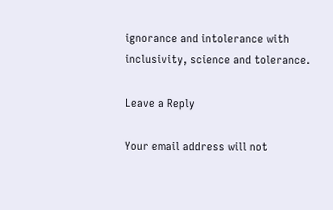ignorance and intolerance with inclusivity, science and tolerance.

Leave a Reply

Your email address will not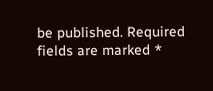be published. Required fields are marked *